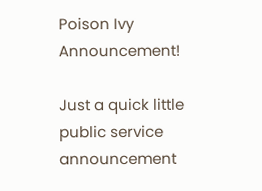Poison Ivy Announcement!

Just a quick little public service announcement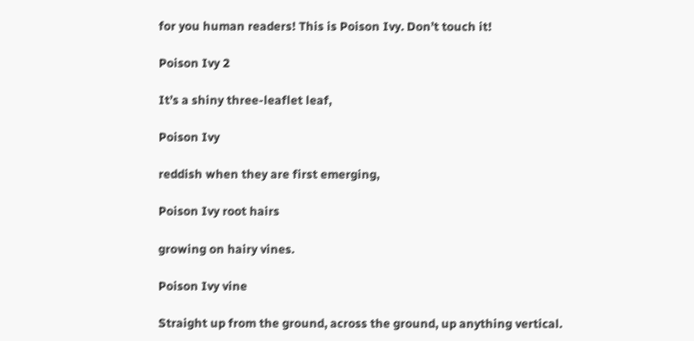for you human readers! This is Poison Ivy. Don’t touch it!

Poison Ivy 2

It’s a shiny three-leaflet leaf,

Poison Ivy

reddish when they are first emerging,

Poison Ivy root hairs

growing on hairy vines.

Poison Ivy vine

Straight up from the ground, across the ground, up anything vertical.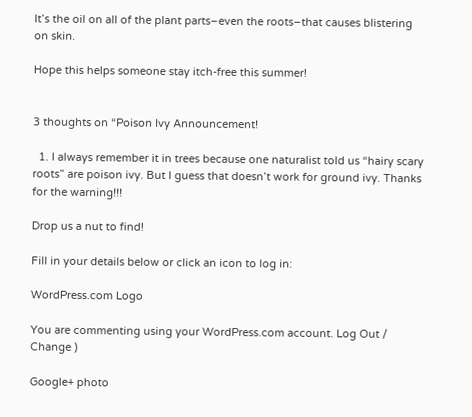It’s the oil on all of the plant parts–even the roots–that causes blistering on skin.

Hope this helps someone stay itch-free this summer!


3 thoughts on “Poison Ivy Announcement!

  1. I always remember it in trees because one naturalist told us “hairy scary roots” are poison ivy. But I guess that doesn’t work for ground ivy. Thanks for the warning!!!

Drop us a nut to find!

Fill in your details below or click an icon to log in:

WordPress.com Logo

You are commenting using your WordPress.com account. Log Out /  Change )

Google+ photo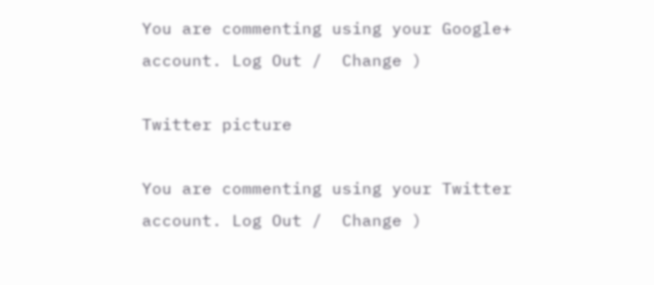You are commenting using your Google+ account. Log Out /  Change )

Twitter picture

You are commenting using your Twitter account. Log Out /  Change )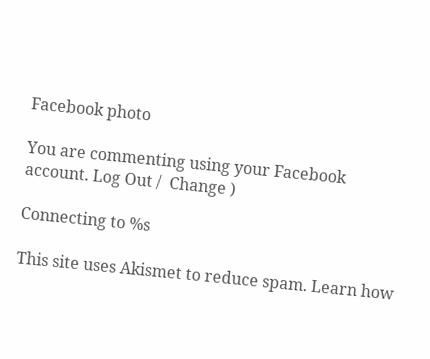Facebook photo

You are commenting using your Facebook account. Log Out /  Change )

Connecting to %s

This site uses Akismet to reduce spam. Learn how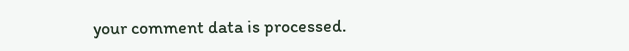your comment data is processed.